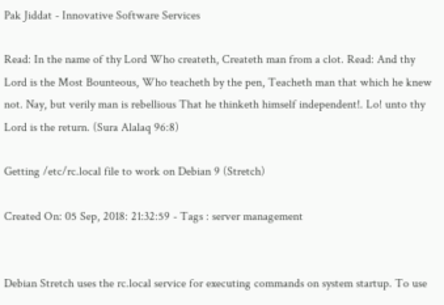Pak Jiddat - Innovative Software Services

Read: In the name of thy Lord Who createth, Createth man from a clot. Read: And thy Lord is the Most Bounteous, Who teacheth by the pen, Teacheth man that which he knew not. Nay, but verily man is rebellious That he thinketh himself independent!. Lo! unto thy Lord is the return. (Sura Alalaq 96:8)

Getting /etc/rc.local file to work on Debian 9 (Stretch)

Created On: 05 Sep, 2018: 21:32:59 - Tags : server management


Debian Stretch uses the rc.local service for executing commands on system startup. To use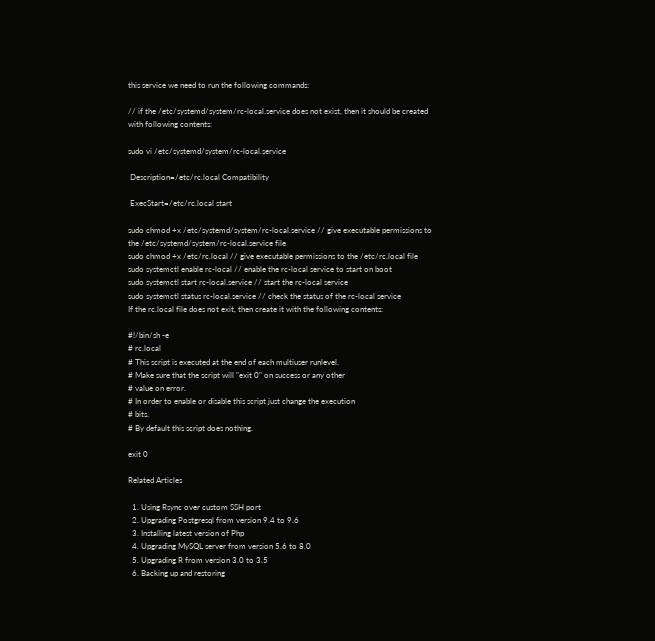this service we need to run the following commands:

// if the /etc/systemd/system/rc-local.service does not exist, then it should be created with following contents:

sudo vi /etc/systemd/system/rc-local.service

 Description=/etc/rc.local Compatibility

 ExecStart=/etc/rc.local start

sudo chmod +x /etc/systemd/system/rc-local.service // give executable permissions to the /etc/systemd/system/rc-local.service file
sudo chmod +x /etc/rc.local // give executable permissions to the /etc/rc.local file
sudo systemctl enable rc-local // enable the rc-local service to start on boot
sudo systemctl start rc-local.service // start the rc-local service
sudo systemctl status rc-local.service // check the status of the rc-local service
If the rc.local file does not exit, then create it with the following contents:

#!/bin/sh -e
# rc.local
# This script is executed at the end of each multiuser runlevel.
# Make sure that the script will "exit 0" on success or any other
# value on error.
# In order to enable or disable this script just change the execution
# bits.
# By default this script does nothing.

exit 0

Related Articles

  1. Using Rsync over custom SSH port
  2. Upgrading Postgresql from version 9.4 to 9.6
  3. Installing latest version of Php
  4. Upgrading MySQL server from version 5.6 to 8.0
  5. Upgrading R from version 3.0 to 3.5
  6. Backing up and restoring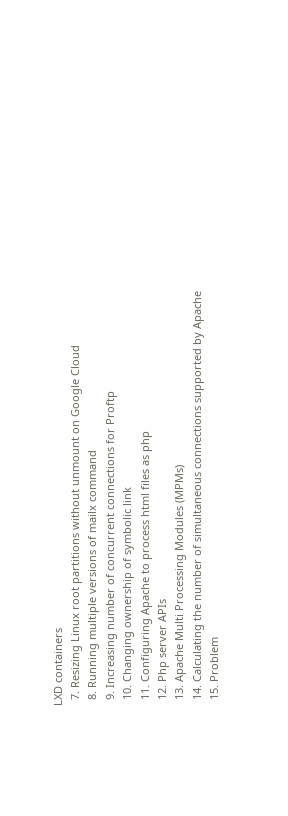LXD containers
  7. Resizing Linux root partitions without unmount on Google Cloud
  8. Running multiple versions of mailx command
  9. Increasing number of concurrent connections for Proftp
  10. Changing ownership of symbolic link
  11. Configuring Apache to process html files as php
  12. Php server APIs
  13. Apache Multi Processing Modules (MPMs)
  14. Calculating the number of simultaneous connections supported by Apache
  15. Problem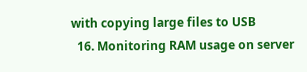with copying large files to USB
  16. Monitoring RAM usage on server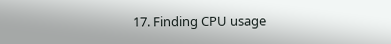17. Finding CPU usage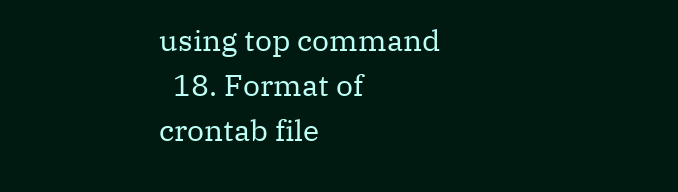using top command
  18. Format of crontab file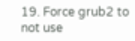19. Force grub2 to not use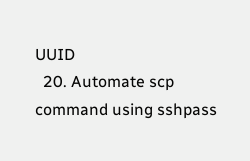UUID
  20. Automate scp command using sshpass